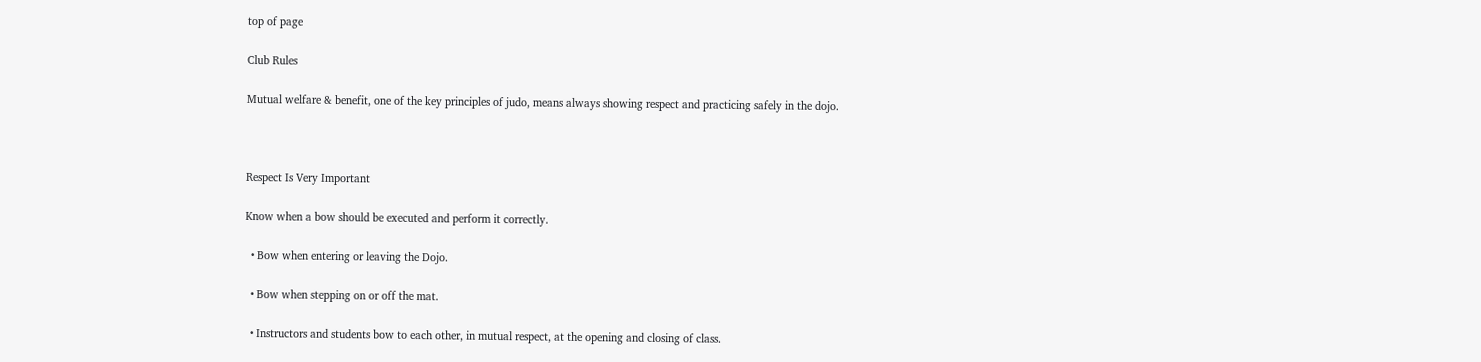top of page

Club Rules

Mutual welfare & benefit, one of the key principles of judo, means always showing respect and practicing safely in the dojo.



Respect Is Very Important

Know when a bow should be executed and perform it correctly.

  • Bow when entering or leaving the Dojo.

  • Bow when stepping on or off the mat.

  • Instructors and students bow to each other, in mutual respect, at the opening and closing of class.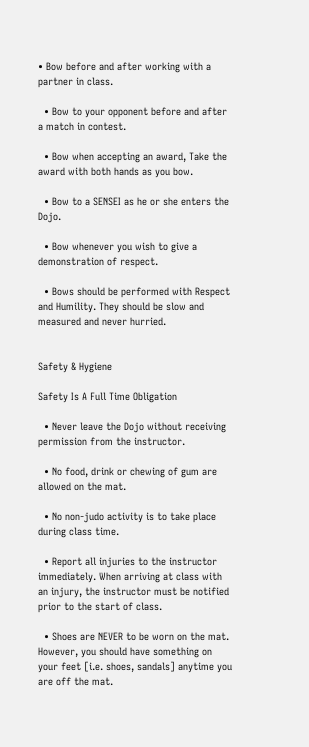• Bow before and after working with a partner in class.

  • Bow to your opponent before and after a match in contest.

  • Bow when accepting an award, Take the award with both hands as you bow.

  • Bow to a SENSEI as he or she enters the Dojo.

  • Bow whenever you wish to give a demonstration of respect.

  • Bows should be performed with Respect and Humility. They should be slow and measured and never hurried.


Safety & Hygiene

Safety Is A Full Time Obligation

  • Never leave the Dojo without receiving permission from the instructor.

  • No food, drink or chewing of gum are allowed on the mat.

  • No non-judo activity is to take place during class time.

  • Report all injuries to the instructor immediately. When arriving at class with an injury, the instructor must be notified prior to the start of class.

  • Shoes are NEVER to be worn on the mat. However, you should have something on your feet [i.e. shoes, sandals] anytime you are off the mat.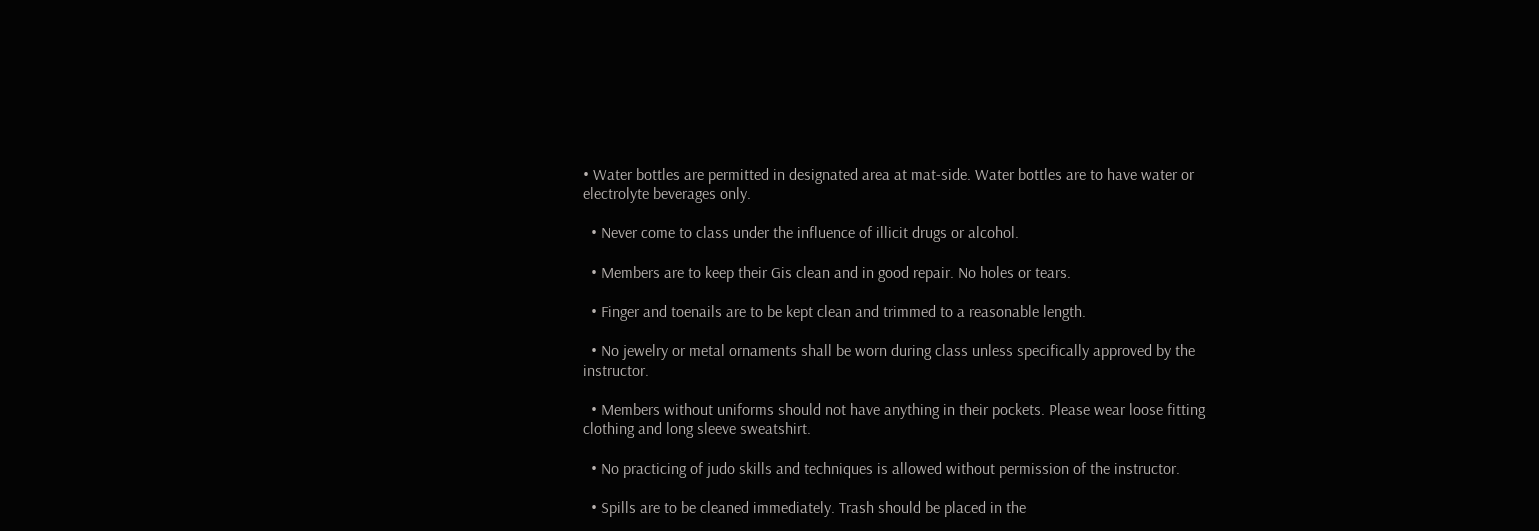• Water bottles are permitted in designated area at mat-side. Water bottles are to have water or electrolyte beverages only.

  • Never come to class under the influence of illicit drugs or alcohol.

  • Members are to keep their Gis clean and in good repair. No holes or tears.

  • Finger and toenails are to be kept clean and trimmed to a reasonable length.

  • No jewelry or metal ornaments shall be worn during class unless specifically approved by the instructor.

  • Members without uniforms should not have anything in their pockets. Please wear loose fitting clothing and long sleeve sweatshirt.

  • No practicing of judo skills and techniques is allowed without permission of the instructor.

  • Spills are to be cleaned immediately. Trash should be placed in the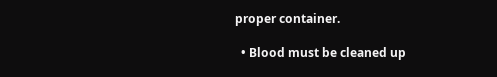proper container.

  • Blood must be cleaned up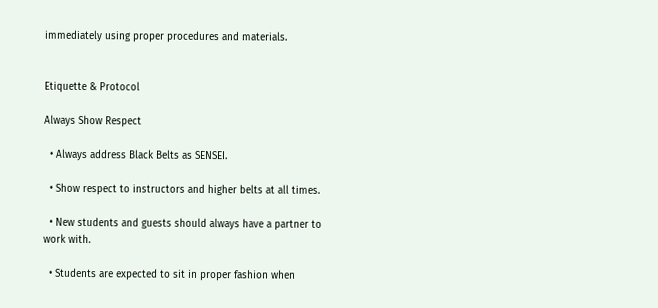immediately using proper procedures and materials.


Etiquette & Protocol

Always Show Respect

  • Always address Black Belts as SENSEI.

  • Show respect to instructors and higher belts at all times.

  • New students and guests should always have a partner to work with.

  • Students are expected to sit in proper fashion when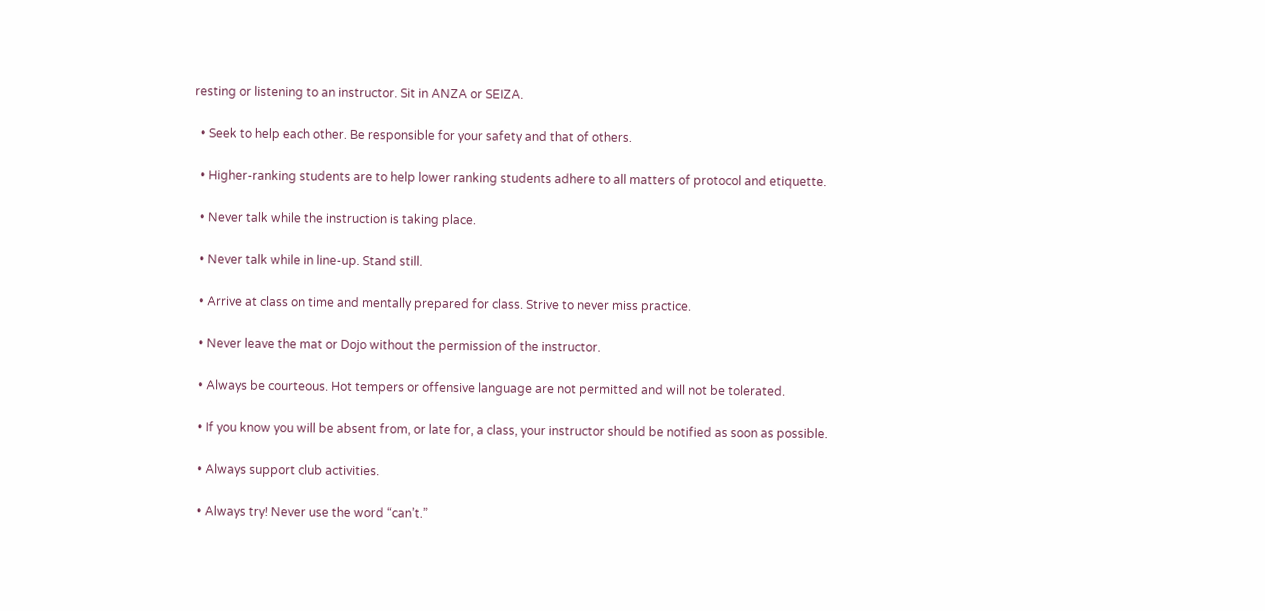resting or listening to an instructor. Sit in ANZA or SEIZA.

  • Seek to help each other. Be responsible for your safety and that of others.

  • Higher-ranking students are to help lower ranking students adhere to all matters of protocol and etiquette.

  • Never talk while the instruction is taking place.

  • Never talk while in line-up. Stand still.

  • Arrive at class on time and mentally prepared for class. Strive to never miss practice.

  • Never leave the mat or Dojo without the permission of the instructor.

  • Always be courteous. Hot tempers or offensive language are not permitted and will not be tolerated.

  • If you know you will be absent from, or late for, a class, your instructor should be notified as soon as possible.

  • Always support club activities.

  • Always try! Never use the word “can’t.”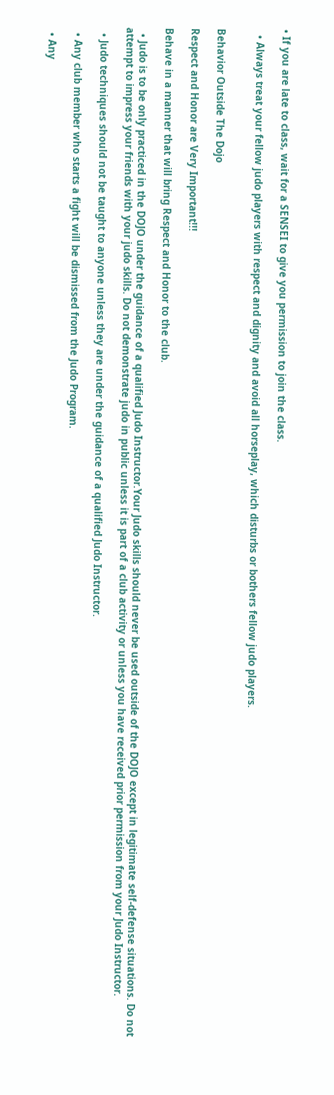• If you are late to class, wait for a SENSEI to give you permission to join the class.

  • Always treat your fellow judo players with respect and dignity and avoid all horseplay, which disturbs or bothers fellow judo players.


Behavior Outside The Dojo

Respect and Honor are Very Important!!!

Behave in a manner that will bring Respect and Honor to the club.

  • Judo is to be only practiced in the DOJO under the guidance of a qualified Judo Instructor.Your Judo skills should never be used outside of the DOJO except in legitimate self-defense situations. Do not attempt to impress your friends with your judo skills. Do not demonstrate judo in public unless it is part of a club activity or unless you have received prior permission from your Judo Instructor.

  • Judo techniques should not be taught to anyone unless they are under the guidance of a qualified Judo Instructor.

  • Any club member who starts a fight will be dismissed from the Judo Program.

  • Any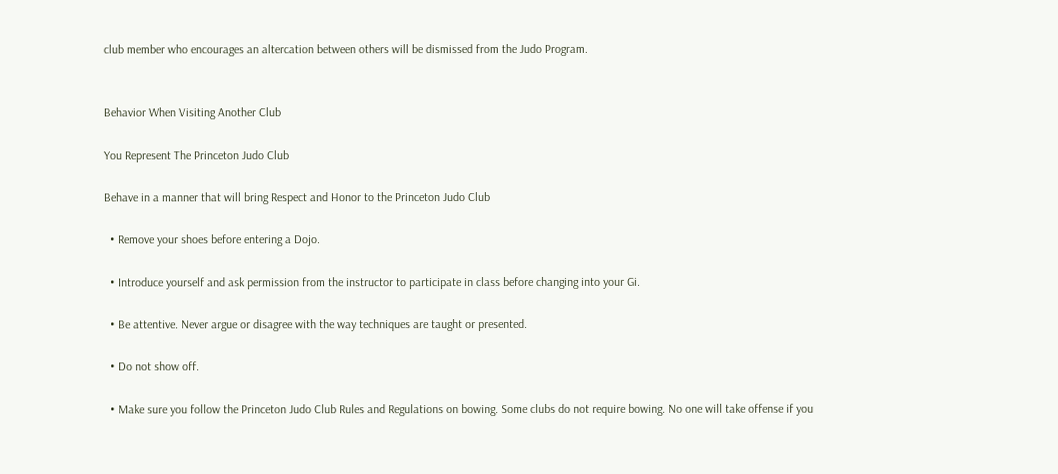club member who encourages an altercation between others will be dismissed from the Judo Program.


Behavior When Visiting Another Club

You Represent The Princeton Judo Club

Behave in a manner that will bring Respect and Honor to the Princeton Judo Club

  • Remove your shoes before entering a Dojo.

  • Introduce yourself and ask permission from the instructor to participate in class before changing into your Gi.

  • Be attentive. Never argue or disagree with the way techniques are taught or presented.

  • Do not show off.

  • Make sure you follow the Princeton Judo Club Rules and Regulations on bowing. Some clubs do not require bowing. No one will take offense if you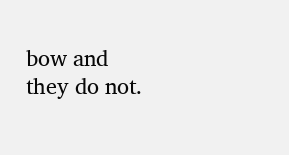bow and they do not.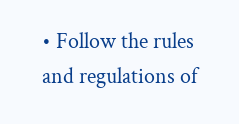• Follow the rules and regulations of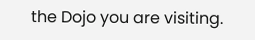the Dojo you are visiting.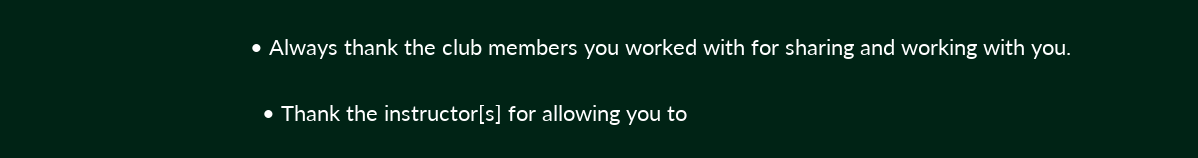• Always thank the club members you worked with for sharing and working with you.

  • Thank the instructor[s] for allowing you to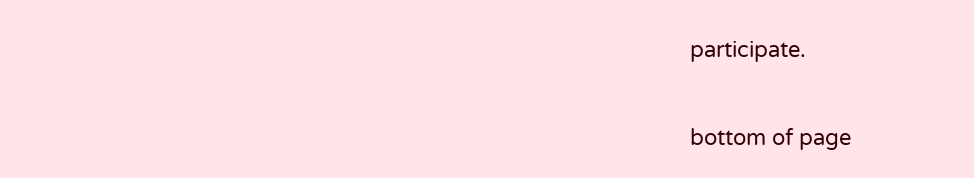participate.

bottom of page